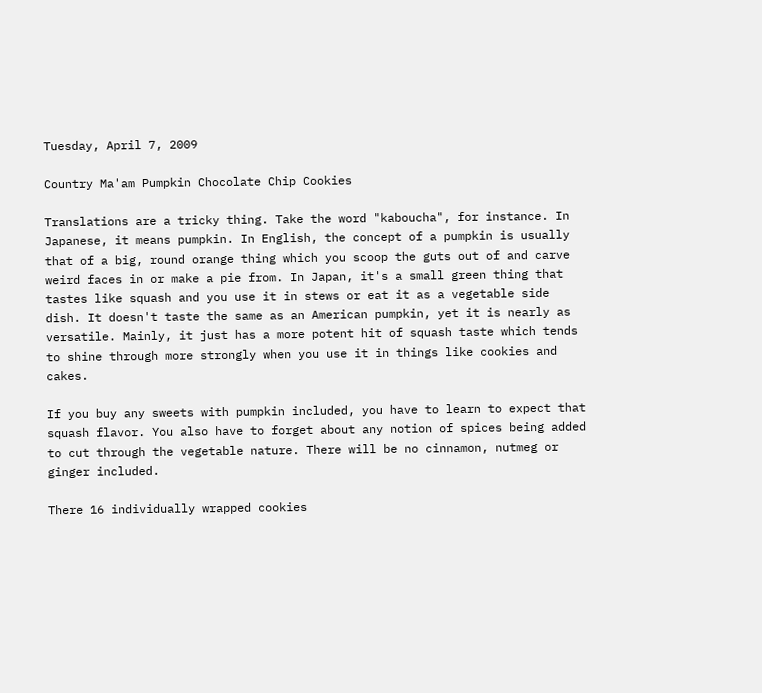Tuesday, April 7, 2009

Country Ma'am Pumpkin Chocolate Chip Cookies

Translations are a tricky thing. Take the word "kaboucha", for instance. In Japanese, it means pumpkin. In English, the concept of a pumpkin is usually that of a big, round orange thing which you scoop the guts out of and carve weird faces in or make a pie from. In Japan, it's a small green thing that tastes like squash and you use it in stews or eat it as a vegetable side dish. It doesn't taste the same as an American pumpkin, yet it is nearly as versatile. Mainly, it just has a more potent hit of squash taste which tends to shine through more strongly when you use it in things like cookies and cakes.

If you buy any sweets with pumpkin included, you have to learn to expect that squash flavor. You also have to forget about any notion of spices being added to cut through the vegetable nature. There will be no cinnamon, nutmeg or ginger included.

There 16 individually wrapped cookies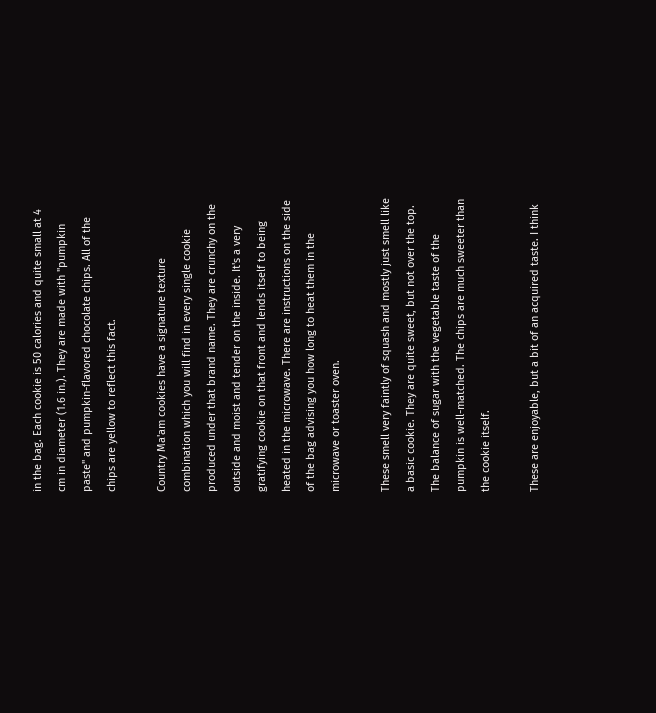in the bag. Each cookie is 50 calories and quite small at 4 cm in diameter (1.6 in.). They are made with "pumpkin paste" and pumpkin-flavored chocolate chips. All of the chips are yellow to reflect this fact.

Country Ma'am cookies have a signature texture combination which you will find in every single cookie produced under that brand name. They are crunchy on the outside and moist and tender on the inside. It's a very gratifying cookie on that front and lends itself to being heated in the microwave. There are instructions on the side of the bag advising you how long to heat them in the microwave or toaster oven.

These smell very faintly of squash and mostly just smell like a basic cookie. They are quite sweet, but not over the top. The balance of sugar with the vegetable taste of the pumpkin is well-matched. The chips are much sweeter than the cookie itself.

These are enjoyable, but a bit of an acquired taste. I think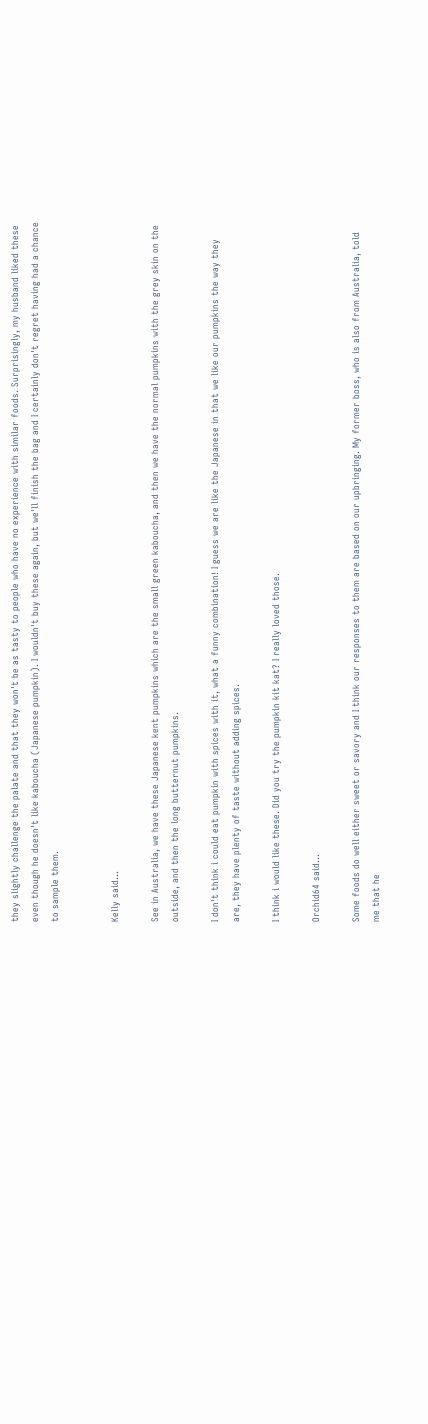they slightly challenge the palate and that they won't be as tasty to people who have no experience with similar foods. Surprisingly, my husband liked these even though he doesn't like kaboucha (Japanese pumpkin). I wouldn't buy these again, but we'll finish the bag and I certainly don't regret having had a chance to sample them.


Kelly said...

See in Australia, we have these Japanese kent pumpkins which are the small green kaboucha, and then we have the normal pumpkins with the grey skin on the outside, and then the long butternut pumpkins.

I don't think i could eat pumpkin with spices with it, what a funny combination! I guess we are like the Japanese in that we like our pumpkins the way they are, they have plenty of taste without adding spices.

I think i would like these. Did you try the pumpkin kit kat? I really loved those.

Orchid64 said...

Some foods do well either sweet or savory and I think our responses to them are based on our upbringing. My former boss, who is also from Australia, told me that he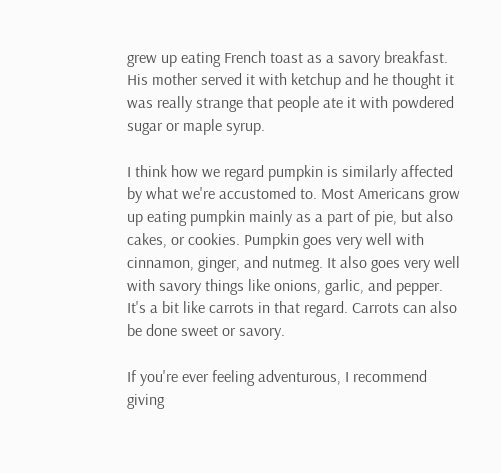grew up eating French toast as a savory breakfast. His mother served it with ketchup and he thought it was really strange that people ate it with powdered sugar or maple syrup.

I think how we regard pumpkin is similarly affected by what we're accustomed to. Most Americans grow up eating pumpkin mainly as a part of pie, but also cakes, or cookies. Pumpkin goes very well with cinnamon, ginger, and nutmeg. It also goes very well with savory things like onions, garlic, and pepper. It's a bit like carrots in that regard. Carrots can also be done sweet or savory.

If you're ever feeling adventurous, I recommend giving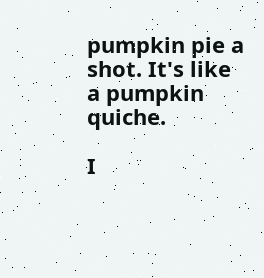pumpkin pie a shot. It's like a pumpkin quiche.

I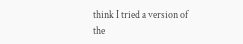think I tried a version of the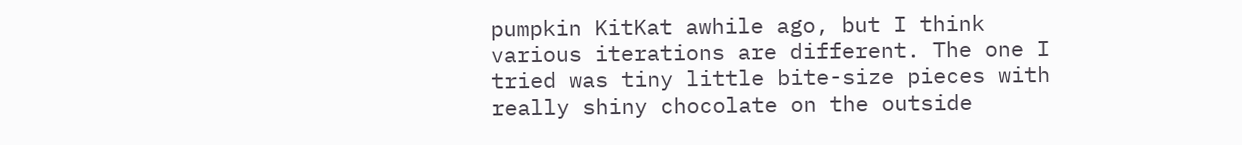pumpkin KitKat awhile ago, but I think various iterations are different. The one I tried was tiny little bite-size pieces with really shiny chocolate on the outside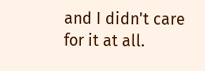and I didn't care for it at all.